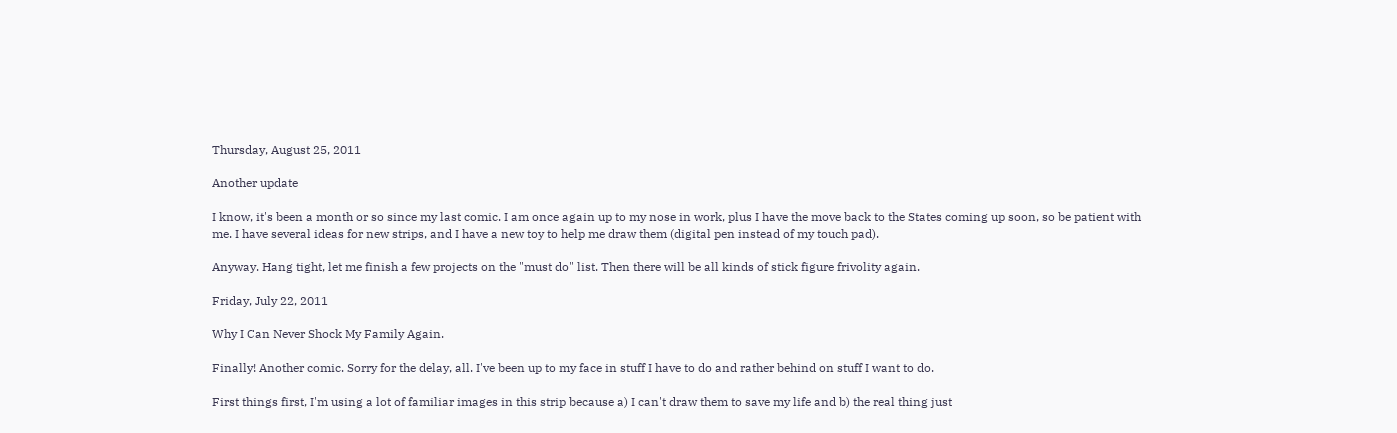Thursday, August 25, 2011

Another update

I know, it's been a month or so since my last comic. I am once again up to my nose in work, plus I have the move back to the States coming up soon, so be patient with me. I have several ideas for new strips, and I have a new toy to help me draw them (digital pen instead of my touch pad).

Anyway. Hang tight, let me finish a few projects on the "must do" list. Then there will be all kinds of stick figure frivolity again.

Friday, July 22, 2011

Why I Can Never Shock My Family Again.

Finally! Another comic. Sorry for the delay, all. I've been up to my face in stuff I have to do and rather behind on stuff I want to do.

First things first, I'm using a lot of familiar images in this strip because a) I can't draw them to save my life and b) the real thing just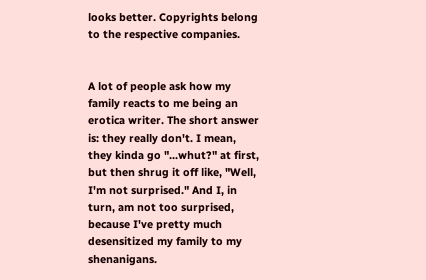looks better. Copyrights belong to the respective companies.


A lot of people ask how my family reacts to me being an erotica writer. The short answer is: they really don't. I mean, they kinda go "...whut?" at first, but then shrug it off like, "Well, I'm not surprised." And I, in turn, am not too surprised, because I've pretty much desensitized my family to my shenanigans.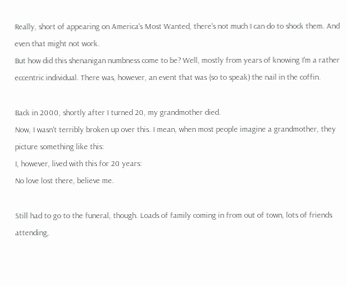Really, short of appearing on America's Most Wanted, there's not much I can do to shock them. And even that might not work.
But how did this shenanigan numbness come to be? Well, mostly from years of knowing I'm a rather eccentric individual. There was, however, an event that was (so to speak) the nail in the coffin.

Back in 2000, shortly after I turned 20, my grandmother died.
Now, I wasn't terribly broken up over this. I mean, when most people imagine a grandmother, they picture something like this:
I, however, lived with this for 20 years:
No love lost there, believe me.

Still had to go to the funeral, though. Loads of family coming in from out of town, lots of friends attending,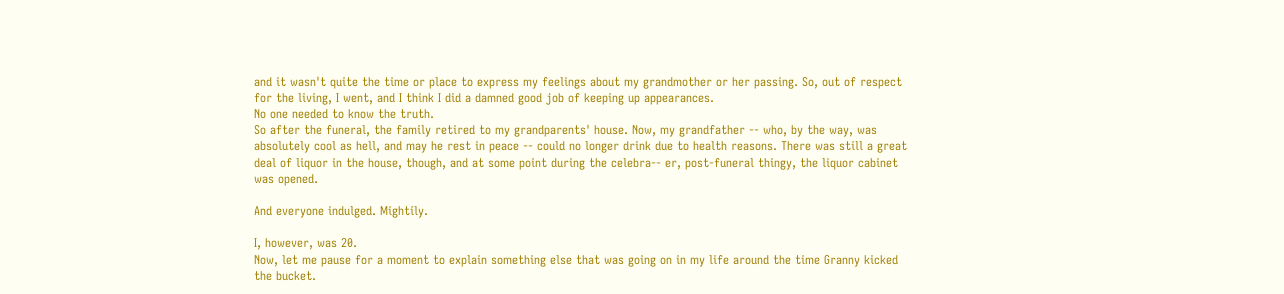and it wasn't quite the time or place to express my feelings about my grandmother or her passing. So, out of respect for the living, I went, and I think I did a damned good job of keeping up appearances.
No one needed to know the truth.
So after the funeral, the family retired to my grandparents' house. Now, my grandfather -- who, by the way, was absolutely cool as hell, and may he rest in peace -- could no longer drink due to health reasons. There was still a great deal of liquor in the house, though, and at some point during the celebra-- er, post-funeral thingy, the liquor cabinet was opened.

And everyone indulged. Mightily.

I, however, was 20.
Now, let me pause for a moment to explain something else that was going on in my life around the time Granny kicked the bucket.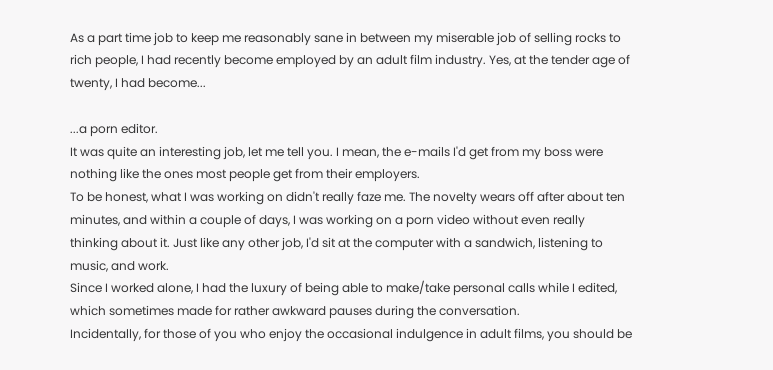As a part time job to keep me reasonably sane in between my miserable job of selling rocks to rich people, I had recently become employed by an adult film industry. Yes, at the tender age of twenty, I had become...

...a porn editor.
It was quite an interesting job, let me tell you. I mean, the e-mails I'd get from my boss were nothing like the ones most people get from their employers.
To be honest, what I was working on didn't really faze me. The novelty wears off after about ten minutes, and within a couple of days, I was working on a porn video without even really thinking about it. Just like any other job, I'd sit at the computer with a sandwich, listening to music, and work.
Since I worked alone, I had the luxury of being able to make/take personal calls while I edited, which sometimes made for rather awkward pauses during the conversation.
Incidentally, for those of you who enjoy the occasional indulgence in adult films, you should be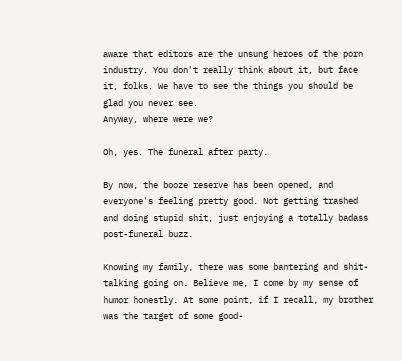aware that editors are the unsung heroes of the porn industry. You don't really think about it, but face it, folks. We have to see the things you should be glad you never see.
Anyway, where were we?

Oh, yes. The funeral after party.

By now, the booze reserve has been opened, and everyone's feeling pretty good. Not getting trashed and doing stupid shit, just enjoying a totally badass post-funeral buzz.

Knowing my family, there was some bantering and shit-talking going on. Believe me, I come by my sense of humor honestly. At some point, if I recall, my brother was the target of some good-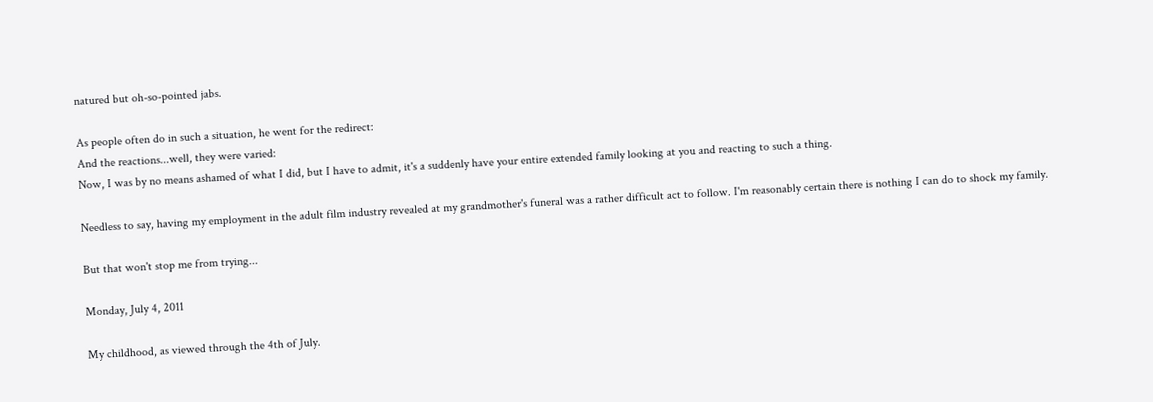natured but oh-so-pointed jabs.

As people often do in such a situation, he went for the redirect:
And the reactions...well, they were varied:
Now, I was by no means ashamed of what I did, but I have to admit, it's a suddenly have your entire extended family looking at you and reacting to such a thing.

Needless to say, having my employment in the adult film industry revealed at my grandmother's funeral was a rather difficult act to follow. I'm reasonably certain there is nothing I can do to shock my family.

But that won't stop me from trying...

Monday, July 4, 2011

My childhood, as viewed through the 4th of July.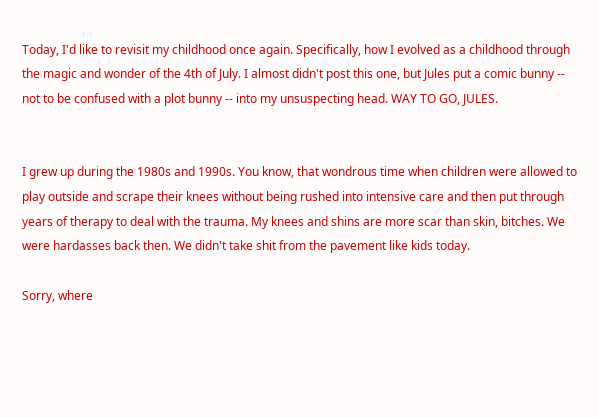Today, I'd like to revisit my childhood once again. Specifically, how I evolved as a childhood through the magic and wonder of the 4th of July. I almost didn't post this one, but Jules put a comic bunny -- not to be confused with a plot bunny -- into my unsuspecting head. WAY TO GO, JULES.


I grew up during the 1980s and 1990s. You know, that wondrous time when children were allowed to play outside and scrape their knees without being rushed into intensive care and then put through years of therapy to deal with the trauma. My knees and shins are more scar than skin, bitches. We were hardasses back then. We didn't take shit from the pavement like kids today.

Sorry, where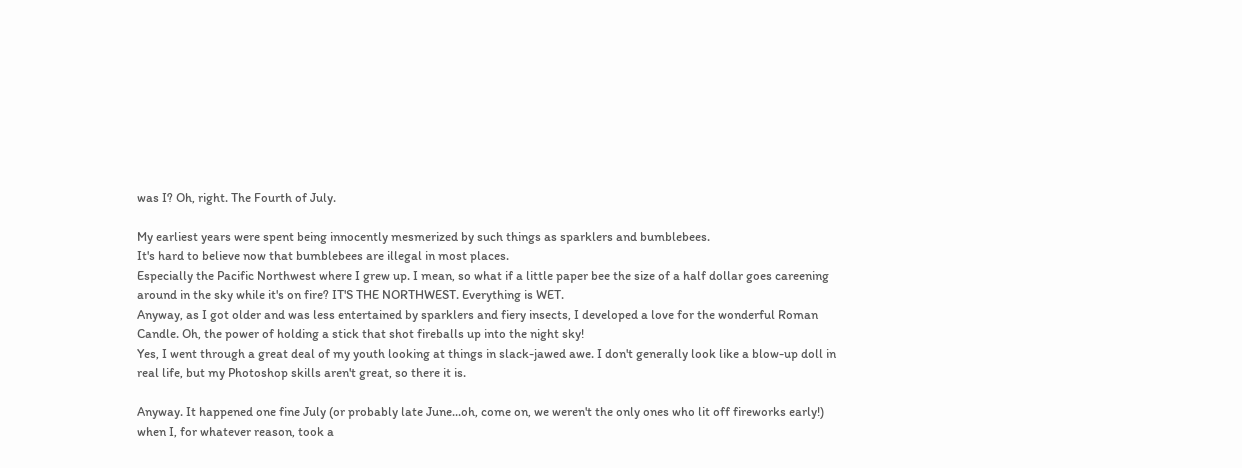was I? Oh, right. The Fourth of July.

My earliest years were spent being innocently mesmerized by such things as sparklers and bumblebees.
It's hard to believe now that bumblebees are illegal in most places.
Especially the Pacific Northwest where I grew up. I mean, so what if a little paper bee the size of a half dollar goes careening around in the sky while it's on fire? IT'S THE NORTHWEST. Everything is WET.
Anyway, as I got older and was less entertained by sparklers and fiery insects, I developed a love for the wonderful Roman Candle. Oh, the power of holding a stick that shot fireballs up into the night sky!
Yes, I went through a great deal of my youth looking at things in slack-jawed awe. I don't generally look like a blow-up doll in real life, but my Photoshop skills aren't great, so there it is.

Anyway. It happened one fine July (or probably late June...oh, come on, we weren't the only ones who lit off fireworks early!) when I, for whatever reason, took a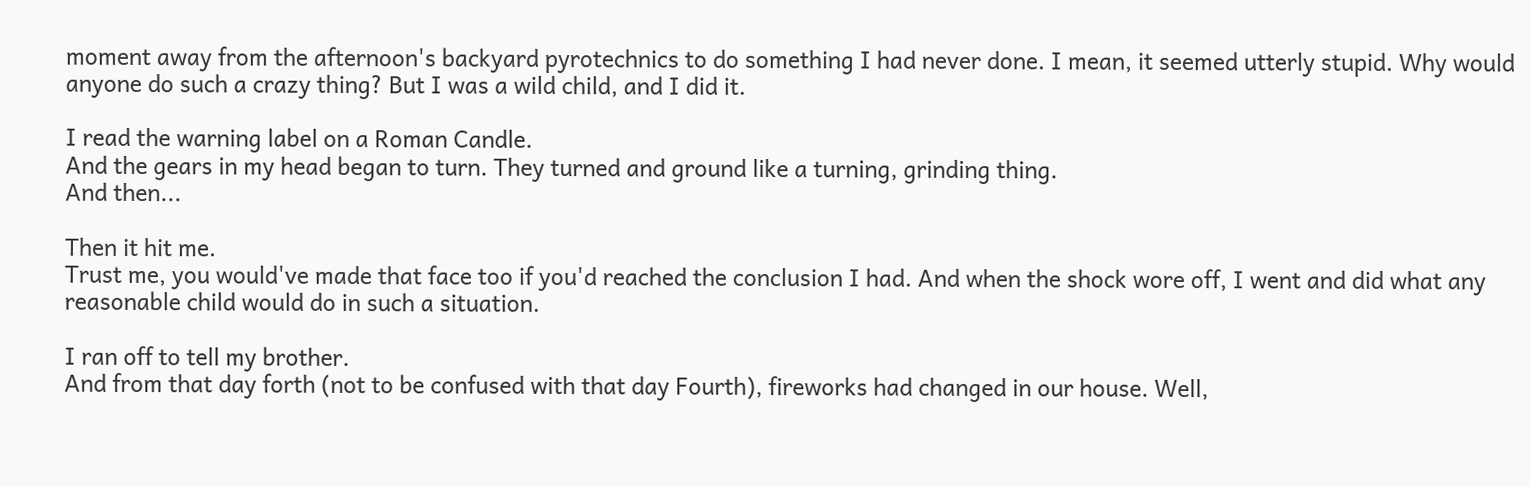moment away from the afternoon's backyard pyrotechnics to do something I had never done. I mean, it seemed utterly stupid. Why would anyone do such a crazy thing? But I was a wild child, and I did it.

I read the warning label on a Roman Candle.
And the gears in my head began to turn. They turned and ground like a turning, grinding thing.
And then...

Then it hit me.
Trust me, you would've made that face too if you'd reached the conclusion I had. And when the shock wore off, I went and did what any reasonable child would do in such a situation.

I ran off to tell my brother.
And from that day forth (not to be confused with that day Fourth), fireworks had changed in our house. Well,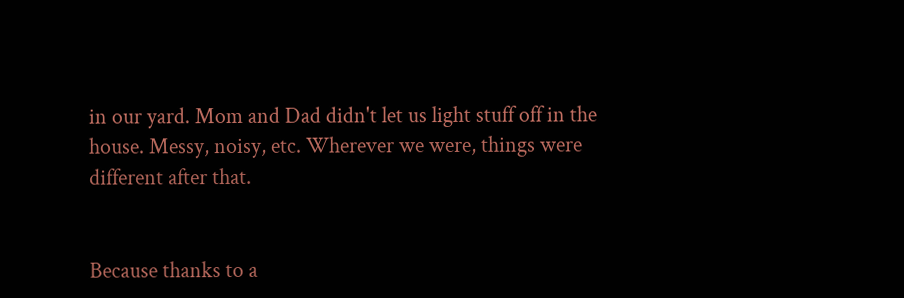in our yard. Mom and Dad didn't let us light stuff off in the house. Messy, noisy, etc. Wherever we were, things were different after that.


Because thanks to a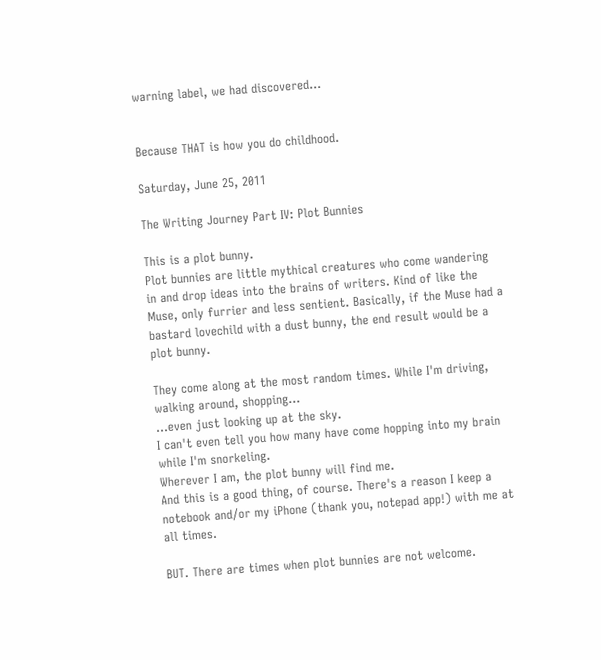warning label, we had discovered...


Because THAT is how you do childhood.

Saturday, June 25, 2011

The Writing Journey Part IV: Plot Bunnies

This is a plot bunny.
Plot bunnies are little mythical creatures who come wandering in and drop ideas into the brains of writers. Kind of like the Muse, only furrier and less sentient. Basically, if the Muse had a bastard lovechild with a dust bunny, the end result would be a plot bunny.

They come along at the most random times. While I'm driving, walking around, shopping...
...even just looking up at the sky.
I can't even tell you how many have come hopping into my brain while I'm snorkeling.
Wherever I am, the plot bunny will find me.
And this is a good thing, of course. There's a reason I keep a notebook and/or my iPhone (thank you, notepad app!) with me at all times.

BUT. There are times when plot bunnies are not welcome.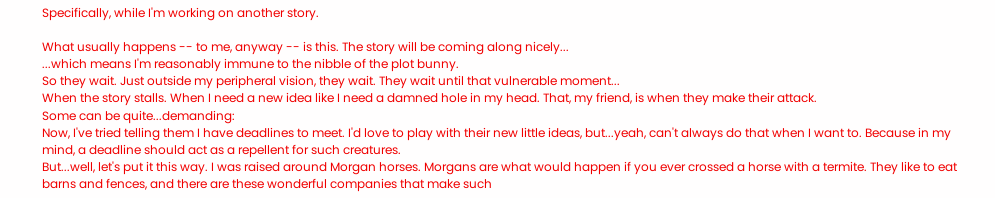Specifically, while I'm working on another story.

What usually happens -- to me, anyway -- is this. The story will be coming along nicely...
...which means I'm reasonably immune to the nibble of the plot bunny.
So they wait. Just outside my peripheral vision, they wait. They wait until that vulnerable moment...
When the story stalls. When I need a new idea like I need a damned hole in my head. That, my friend, is when they make their attack.
Some can be quite...demanding:
Now, I've tried telling them I have deadlines to meet. I'd love to play with their new little ideas, but...yeah, can't always do that when I want to. Because in my mind, a deadline should act as a repellent for such creatures.
But...well, let's put it this way. I was raised around Morgan horses. Morgans are what would happen if you ever crossed a horse with a termite. They like to eat barns and fences, and there are these wonderful companies that make such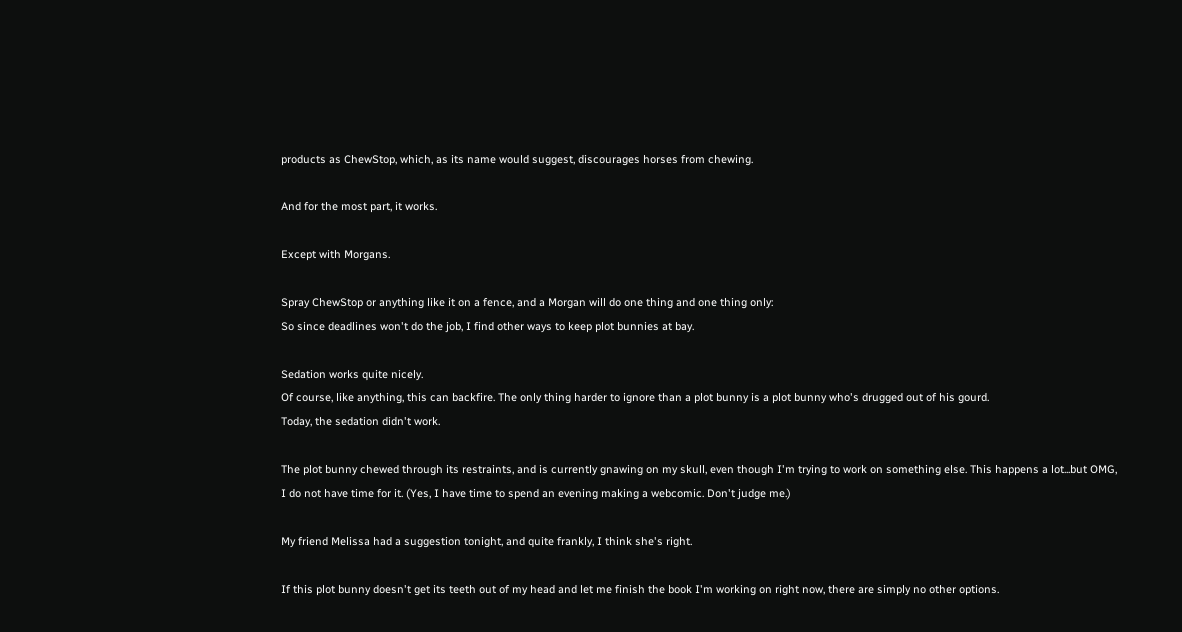products as ChewStop, which, as its name would suggest, discourages horses from chewing.

And for the most part, it works.

Except with Morgans.

Spray ChewStop or anything like it on a fence, and a Morgan will do one thing and one thing only:
So since deadlines won't do the job, I find other ways to keep plot bunnies at bay.

Sedation works quite nicely.
Of course, like anything, this can backfire. The only thing harder to ignore than a plot bunny is a plot bunny who's drugged out of his gourd.
Today, the sedation didn't work.

The plot bunny chewed through its restraints, and is currently gnawing on my skull, even though I'm trying to work on something else. This happens a lot...but OMG, I do not have time for it. (Yes, I have time to spend an evening making a webcomic. Don't judge me.)

My friend Melissa had a suggestion tonight, and quite frankly, I think she's right.

If this plot bunny doesn't get its teeth out of my head and let me finish the book I'm working on right now, there are simply no other options.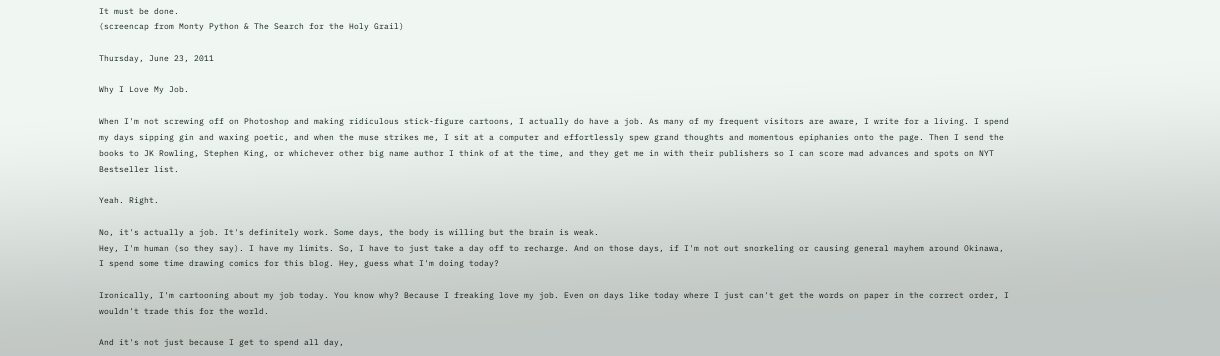It must be done.
(screencap from Monty Python & The Search for the Holy Grail)

Thursday, June 23, 2011

Why I Love My Job.

When I'm not screwing off on Photoshop and making ridiculous stick-figure cartoons, I actually do have a job. As many of my frequent visitors are aware, I write for a living. I spend my days sipping gin and waxing poetic, and when the muse strikes me, I sit at a computer and effortlessly spew grand thoughts and momentous epiphanies onto the page. Then I send the books to JK Rowling, Stephen King, or whichever other big name author I think of at the time, and they get me in with their publishers so I can score mad advances and spots on NYT Bestseller list.

Yeah. Right.

No, it's actually a job. It's definitely work. Some days, the body is willing but the brain is weak.
Hey, I'm human (so they say). I have my limits. So, I have to just take a day off to recharge. And on those days, if I'm not out snorkeling or causing general mayhem around Okinawa, I spend some time drawing comics for this blog. Hey, guess what I'm doing today?

Ironically, I'm cartooning about my job today. You know why? Because I freaking love my job. Even on days like today where I just can't get the words on paper in the correct order, I wouldn't trade this for the world.

And it's not just because I get to spend all day,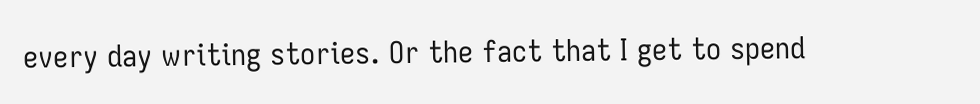every day writing stories. Or the fact that I get to spend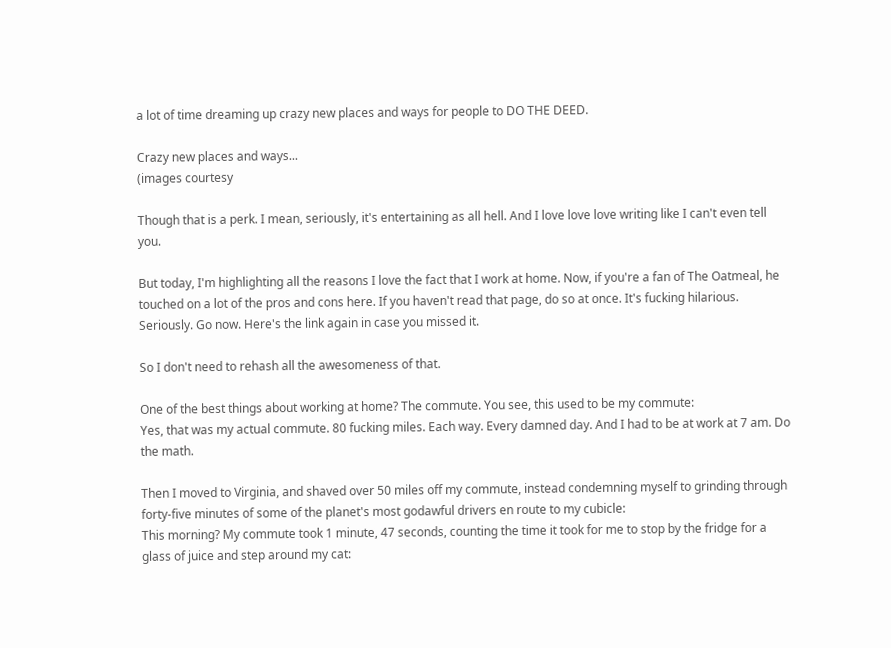a lot of time dreaming up crazy new places and ways for people to DO THE DEED.

Crazy new places and ways...
(images courtesy

Though that is a perk. I mean, seriously, it's entertaining as all hell. And I love love love writing like I can't even tell you.

But today, I'm highlighting all the reasons I love the fact that I work at home. Now, if you're a fan of The Oatmeal, he touched on a lot of the pros and cons here. If you haven't read that page, do so at once. It's fucking hilarious. Seriously. Go now. Here's the link again in case you missed it.

So I don't need to rehash all the awesomeness of that.

One of the best things about working at home? The commute. You see, this used to be my commute:
Yes, that was my actual commute. 80 fucking miles. Each way. Every damned day. And I had to be at work at 7 am. Do the math.

Then I moved to Virginia, and shaved over 50 miles off my commute, instead condemning myself to grinding through forty-five minutes of some of the planet's most godawful drivers en route to my cubicle:
This morning? My commute took 1 minute, 47 seconds, counting the time it took for me to stop by the fridge for a glass of juice and step around my cat: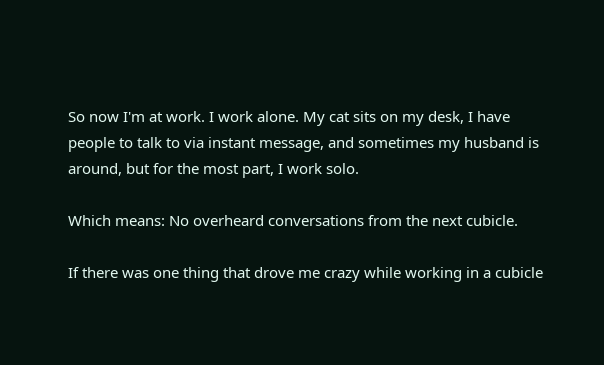So now I'm at work. I work alone. My cat sits on my desk, I have people to talk to via instant message, and sometimes my husband is around, but for the most part, I work solo.

Which means: No overheard conversations from the next cubicle.

If there was one thing that drove me crazy while working in a cubicle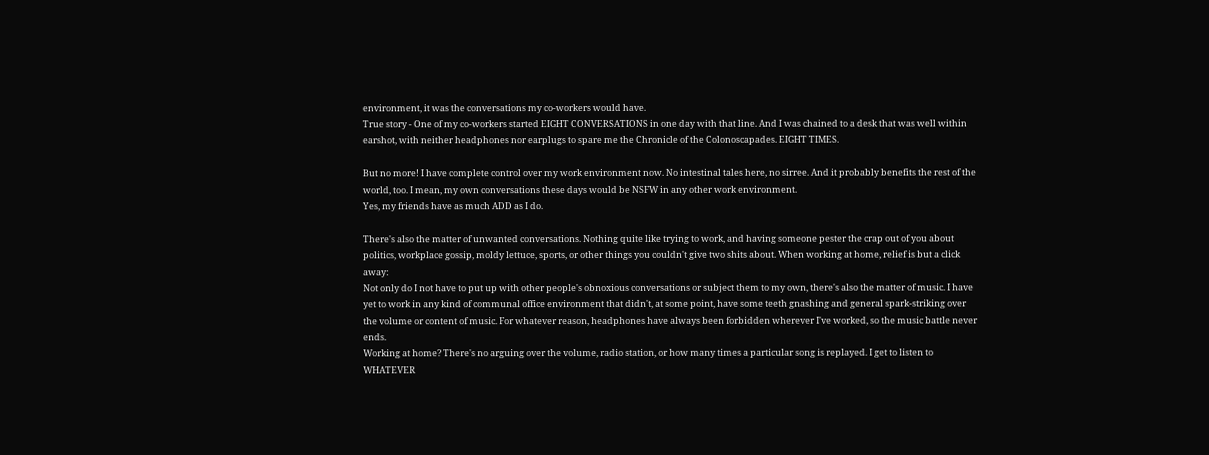environment, it was the conversations my co-workers would have.
True story - One of my co-workers started EIGHT CONVERSATIONS in one day with that line. And I was chained to a desk that was well within earshot, with neither headphones nor earplugs to spare me the Chronicle of the Colonoscapades. EIGHT TIMES.

But no more! I have complete control over my work environment now. No intestinal tales here, no sirree. And it probably benefits the rest of the world, too. I mean, my own conversations these days would be NSFW in any other work environment.
Yes, my friends have as much ADD as I do.

There's also the matter of unwanted conversations. Nothing quite like trying to work, and having someone pester the crap out of you about politics, workplace gossip, moldy lettuce, sports, or other things you couldn't give two shits about. When working at home, relief is but a click away:
Not only do I not have to put up with other people's obnoxious conversations or subject them to my own, there's also the matter of music. I have yet to work in any kind of communal office environment that didn't, at some point, have some teeth gnashing and general spark-striking over the volume or content of music. For whatever reason, headphones have always been forbidden wherever I've worked, so the music battle never ends.
Working at home? There's no arguing over the volume, radio station, or how many times a particular song is replayed. I get to listen to WHATEVER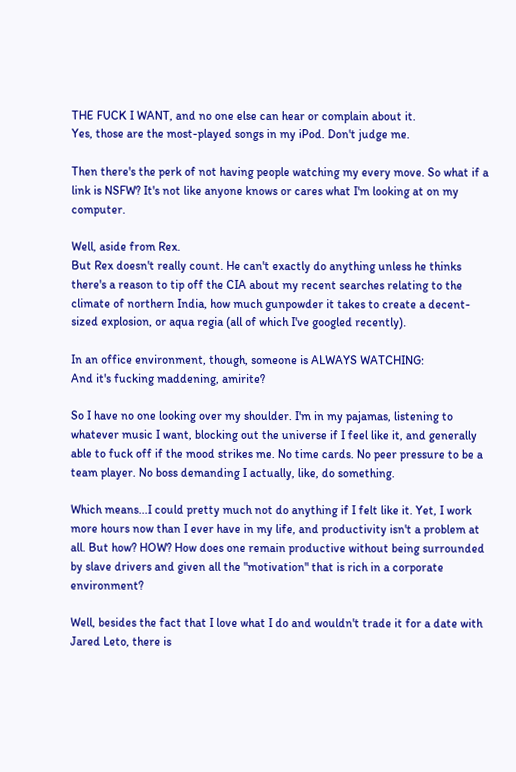THE FUCK I WANT, and no one else can hear or complain about it.
Yes, those are the most-played songs in my iPod. Don't judge me.

Then there's the perk of not having people watching my every move. So what if a link is NSFW? It's not like anyone knows or cares what I'm looking at on my computer.

Well, aside from Rex.
But Rex doesn't really count. He can't exactly do anything unless he thinks there's a reason to tip off the CIA about my recent searches relating to the climate of northern India, how much gunpowder it takes to create a decent-sized explosion, or aqua regia (all of which I've googled recently).

In an office environment, though, someone is ALWAYS WATCHING:
And it's fucking maddening, amirite?

So I have no one looking over my shoulder. I'm in my pajamas, listening to whatever music I want, blocking out the universe if I feel like it, and generally able to fuck off if the mood strikes me. No time cards. No peer pressure to be a team player. No boss demanding I actually, like, do something.

Which means...I could pretty much not do anything if I felt like it. Yet, I work more hours now than I ever have in my life, and productivity isn't a problem at all. But how? HOW? How does one remain productive without being surrounded by slave drivers and given all the "motivation" that is rich in a corporate environment?

Well, besides the fact that I love what I do and wouldn't trade it for a date with Jared Leto, there is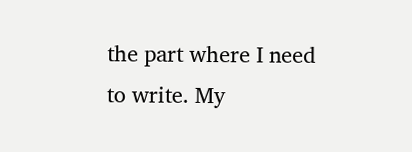the part where I need to write. My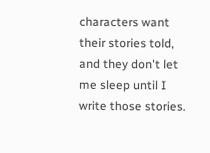characters want their stories told, and they don't let me sleep until I write those stories.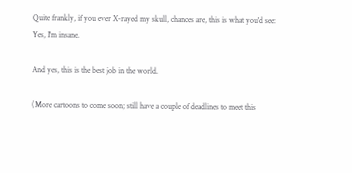Quite frankly, if you ever X-rayed my skull, chances are, this is what you'd see:
Yes, I'm insane.

And yes, this is the best job in the world.

(More cartoons to come soon; still have a couple of deadlines to meet this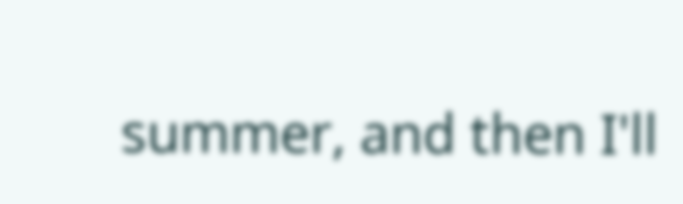summer, and then I'll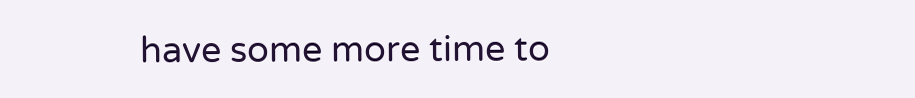have some more time to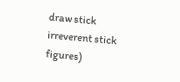draw stick irreverent stick figures)